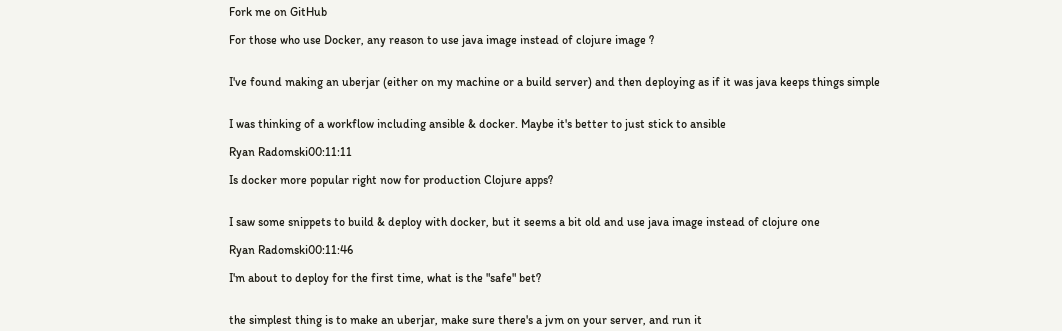Fork me on GitHub

For those who use Docker, any reason to use java image instead of clojure image ?


I've found making an uberjar (either on my machine or a build server) and then deploying as if it was java keeps things simple


I was thinking of a workflow including ansible & docker. Maybe it's better to just stick to ansible

Ryan Radomski00:11:11

Is docker more popular right now for production Clojure apps?


I saw some snippets to build & deploy with docker, but it seems a bit old and use java image instead of clojure one

Ryan Radomski00:11:46

I'm about to deploy for the first time, what is the "safe" bet?


the simplest thing is to make an uberjar, make sure there's a jvm on your server, and run it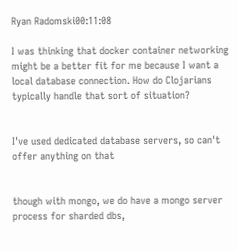Ryan Radomski00:11:08

I was thinking that docker container networking might be a better fit for me because I want a local database connection. How do Clojarians typically handle that sort of situation?


I've used dedicated database servers, so can't offer anything on that


though with mongo, we do have a mongo server process for sharded dbs,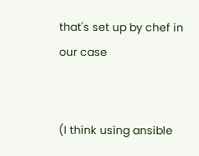that's set up by chef in our case


(I think using ansible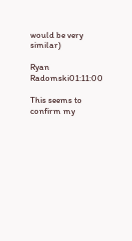would be very similar)

Ryan Radomski01:11:00

This seems to confirm my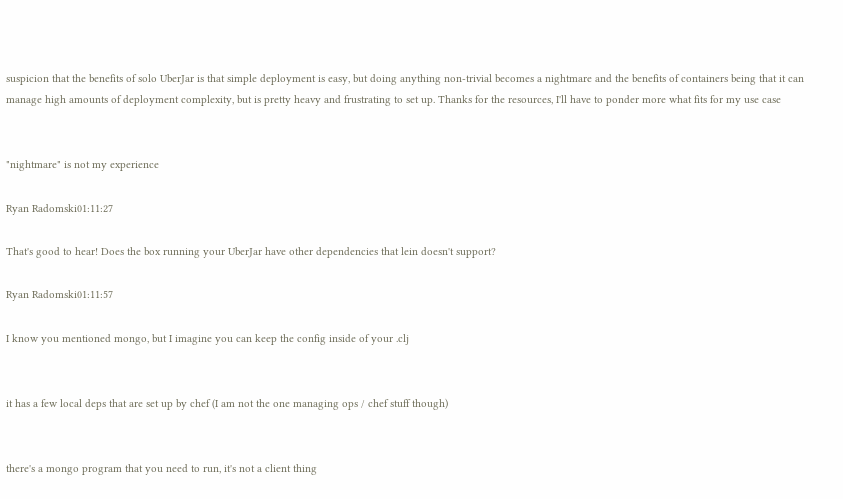suspicion that the benefits of solo UberJar is that simple deployment is easy, but doing anything non-trivial becomes a nightmare and the benefits of containers being that it can manage high amounts of deployment complexity, but is pretty heavy and frustrating to set up. Thanks for the resources, I'll have to ponder more what fits for my use case


"nightmare" is not my experience

Ryan Radomski01:11:27

That's good to hear! Does the box running your UberJar have other dependencies that lein doesn't support?

Ryan Radomski01:11:57

I know you mentioned mongo, but I imagine you can keep the config inside of your .clj


it has a few local deps that are set up by chef (I am not the one managing ops / chef stuff though)


there's a mongo program that you need to run, it's not a client thing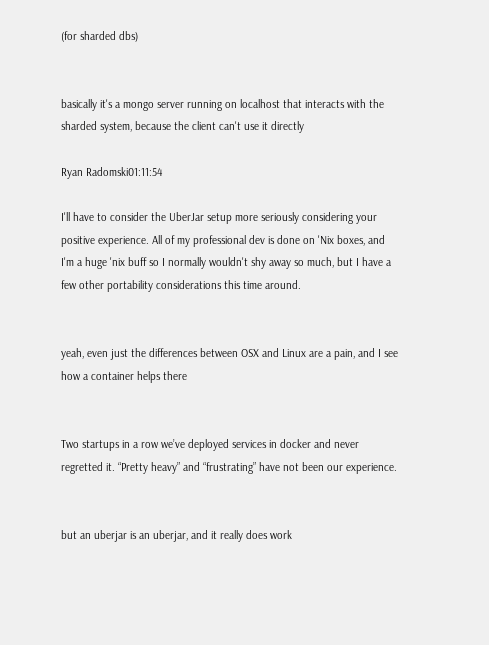(for sharded dbs)


basically it's a mongo server running on localhost that interacts with the sharded system, because the client can't use it directly

Ryan Radomski01:11:54

I'll have to consider the UberJar setup more seriously considering your positive experience. All of my professional dev is done on 'Nix boxes, and I'm a huge 'nix buff so I normally wouldn't shy away so much, but I have a few other portability considerations this time around.


yeah, even just the differences between OSX and Linux are a pain, and I see how a container helps there


Two startups in a row we’ve deployed services in docker and never regretted it. “Pretty heavy” and “frustrating” have not been our experience.


but an uberjar is an uberjar, and it really does work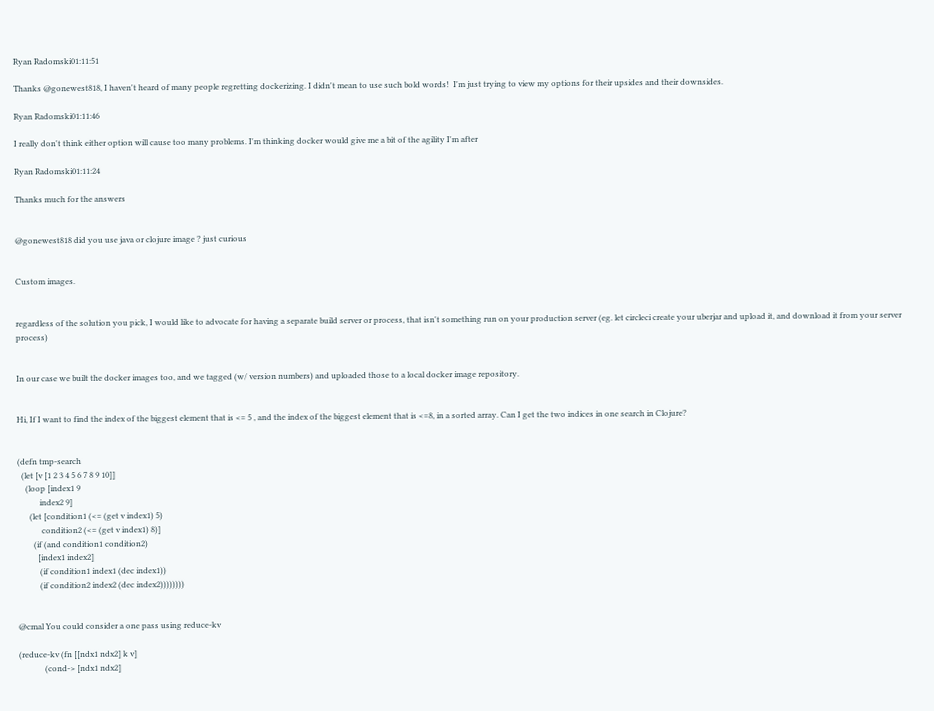Ryan Radomski01:11:51

Thanks @gonewest818, I haven't heard of many people regretting dockerizing. I didn't mean to use such bold words!  I'm just trying to view my options for their upsides and their downsides.

Ryan Radomski01:11:46

I really don't think either option will cause too many problems. I'm thinking docker would give me a bit of the agility I'm after

Ryan Radomski01:11:24

Thanks much for the answers


@gonewest818 did you use java or clojure image ? just curious


Custom images.


regardless of the solution you pick, I would like to advocate for having a separate build server or process, that isn't something run on your production server (eg. let circleci create your uberjar and upload it, and download it from your server process)


In our case we built the docker images too, and we tagged (w/ version numbers) and uploaded those to a local docker image repository.


Hi, If I want to find the index of the biggest element that is <= 5 , and the index of the biggest element that is <=8, in a sorted array. Can I get the two indices in one search in Clojure?


(defn tmp-search
  (let [v [1 2 3 4 5 6 7 8 9 10]]
    (loop [index1 9
           index2 9]
      (let [condition1 (<= (get v index1) 5)
            condition2 (<= (get v index1) 8)]
        (if (and condition1 condition2)
          [index1 index2]
           (if condition1 index1 (dec index1))
           (if condition2 index2 (dec index2))))))))


@cmal You could consider a one pass using reduce-kv

(reduce-kv (fn [[ndx1 ndx2] k v]
             (cond-> [ndx1 ndx2]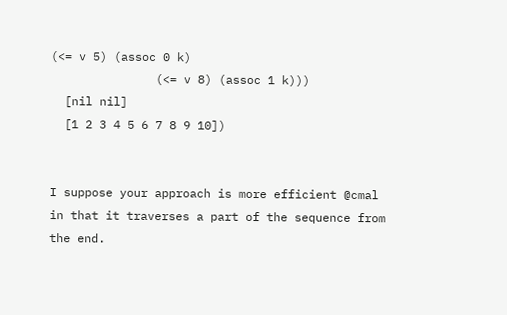(<= v 5) (assoc 0 k)
               (<= v 8) (assoc 1 k)))
  [nil nil]
  [1 2 3 4 5 6 7 8 9 10])


I suppose your approach is more efficient @cmal in that it traverses a part of the sequence from the end.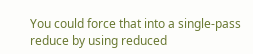You could force that into a single-pass reduce by using reduced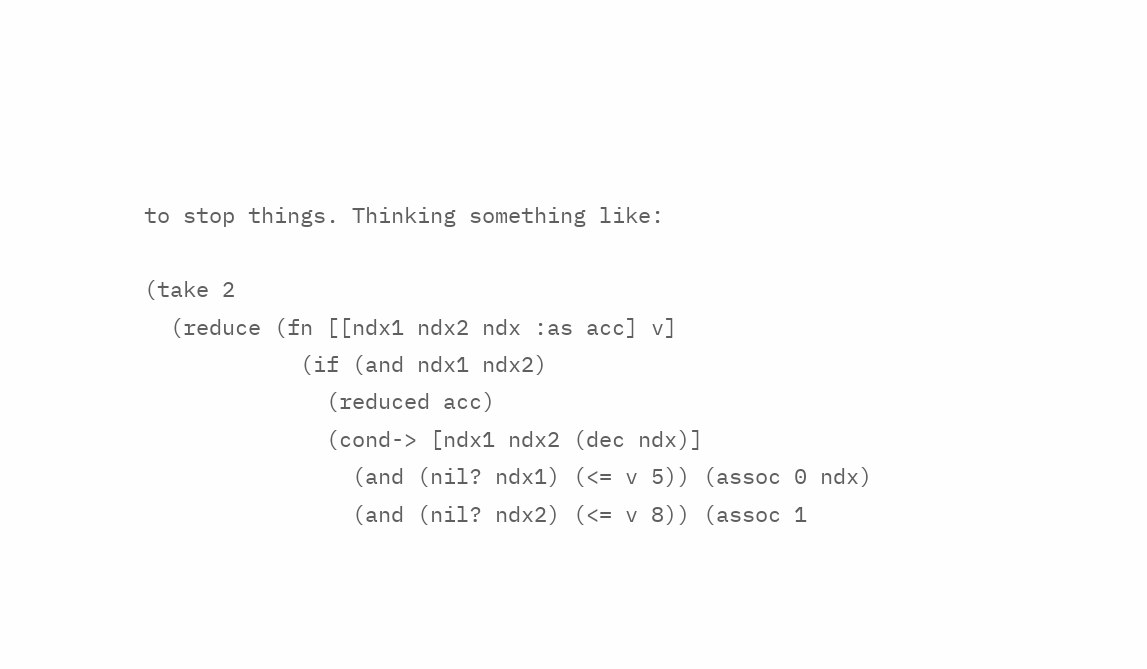to stop things. Thinking something like:

(take 2
  (reduce (fn [[ndx1 ndx2 ndx :as acc] v]
            (if (and ndx1 ndx2)
              (reduced acc)
              (cond-> [ndx1 ndx2 (dec ndx)]
                (and (nil? ndx1) (<= v 5)) (assoc 0 ndx)
                (and (nil? ndx2) (<= v 8)) (assoc 1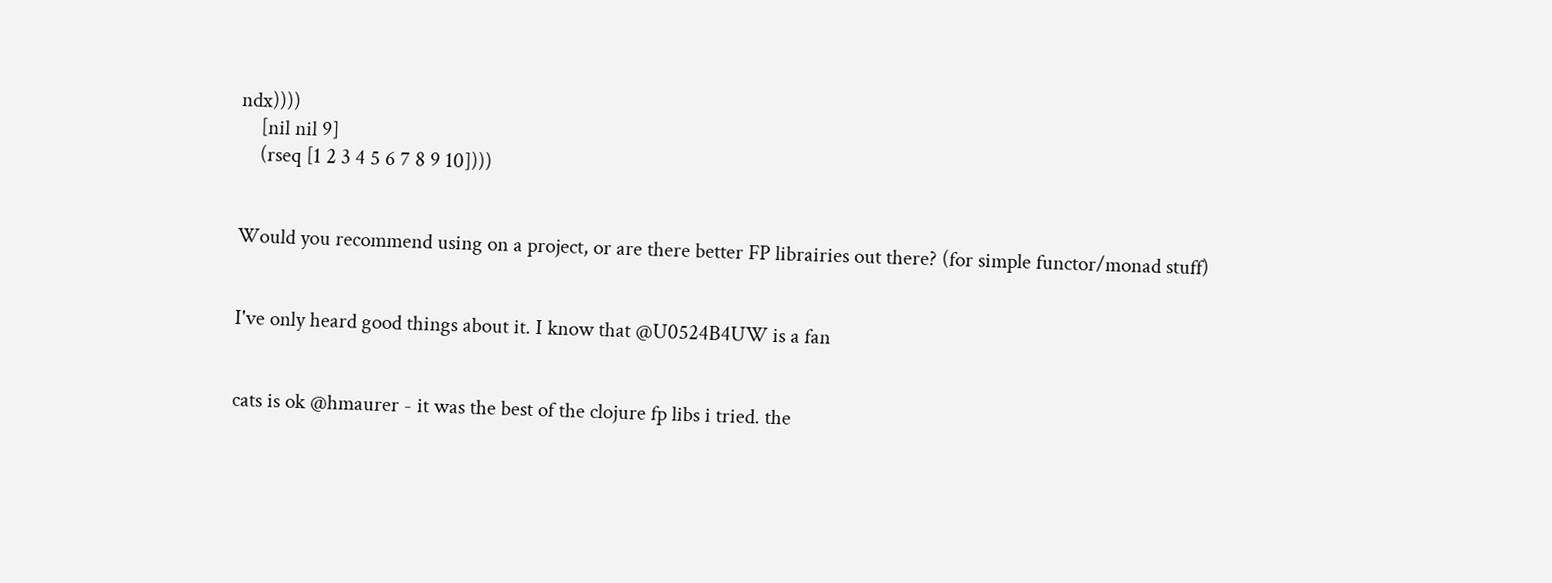ndx))))
    [nil nil 9]
    (rseq [1 2 3 4 5 6 7 8 9 10])))


Would you recommend using on a project, or are there better FP librairies out there? (for simple functor/monad stuff)


I've only heard good things about it. I know that @U0524B4UW is a fan


cats is ok @hmaurer - it was the best of the clojure fp libs i tried. the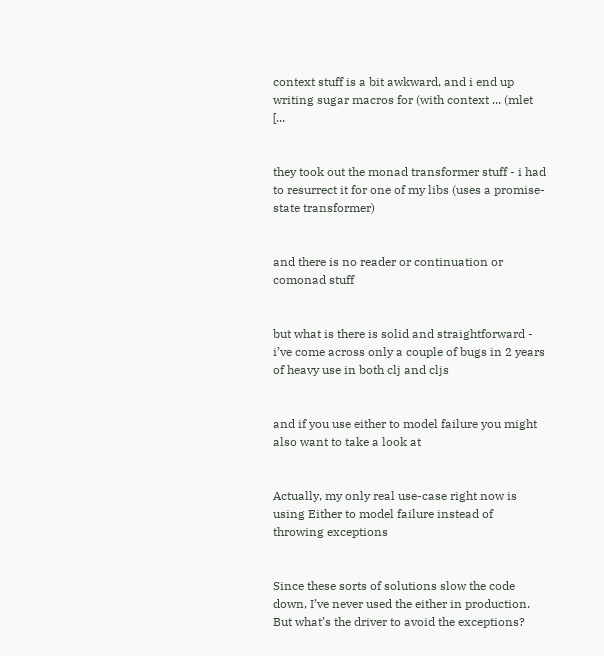context stuff is a bit awkward, and i end up writing sugar macros for (with context ... (mlet [...


they took out the monad transformer stuff - i had to resurrect it for one of my libs (uses a promise-state transformer)


and there is no reader or continuation or comonad stuff


but what is there is solid and straightforward - i’ve come across only a couple of bugs in 2 years of heavy use in both clj and cljs


and if you use either to model failure you might also want to take a look at


Actually, my only real use-case right now is using Either to model failure instead of throwing exceptions


Since these sorts of solutions slow the code down, I’ve never used the either in production. But what’s the driver to avoid the exceptions?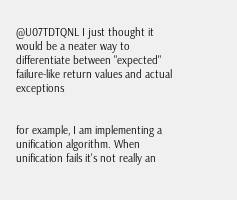@U07TDTQNL I just thought it would be a neater way to differentiate between "expected" failure-like return values and actual exceptions


for example, I am implementing a unification algorithm. When unification fails it's not really an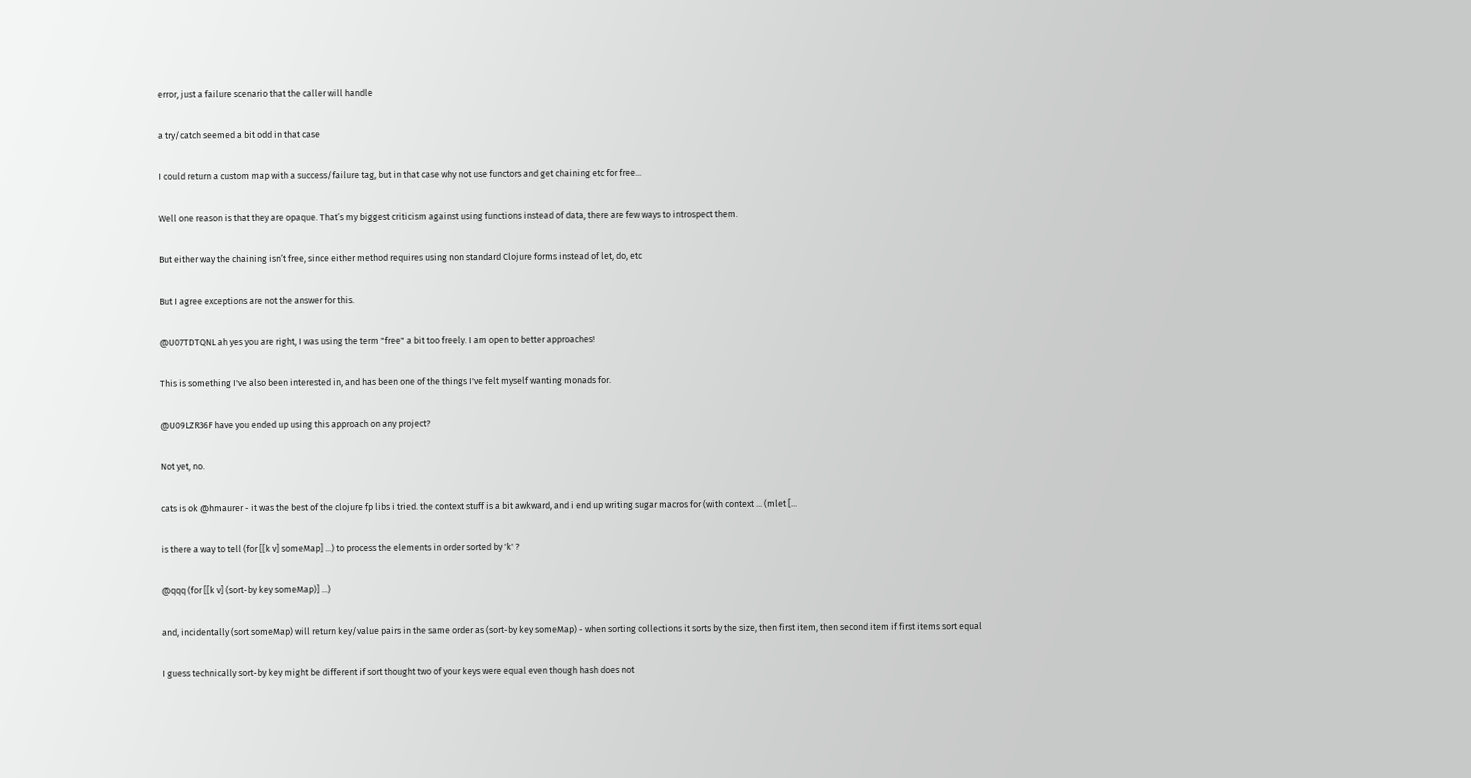error, just a failure scenario that the caller will handle


a try/catch seemed a bit odd in that case


I could return a custom map with a success/failure tag, but in that case why not use functors and get chaining etc for free...


Well one reason is that they are opaque. That’s my biggest criticism against using functions instead of data, there are few ways to introspect them.


But either way the chaining isn’t free, since either method requires using non standard Clojure forms instead of let, do, etc


But I agree exceptions are not the answer for this.


@U07TDTQNL ah yes you are right, I was using the term "free" a bit too freely. I am open to better approaches!


This is something I've also been interested in, and has been one of the things I've felt myself wanting monads for.


@U09LZR36F have you ended up using this approach on any project?


Not yet, no.


cats is ok @hmaurer - it was the best of the clojure fp libs i tried. the context stuff is a bit awkward, and i end up writing sugar macros for (with context ... (mlet [...


is there a way to tell (for [[k v] someMap] ...) to process the elements in order sorted by 'k' ?


@qqq (for [[k v] (sort-by key someMap)] ...)


and, incidentally (sort someMap) will return key/value pairs in the same order as (sort-by key someMap) - when sorting collections it sorts by the size, then first item, then second item if first items sort equal


I guess technically sort-by key might be different if sort thought two of your keys were equal even though hash does not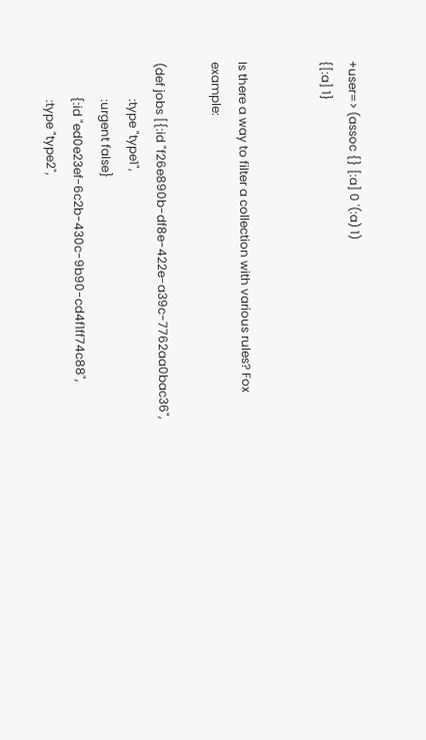+user=> (assoc {} [:a] 0 '(:a) 1)
{[:a] 1}


Is there a way to filter a collection with various rules? Fox example:

(def jobs [{:id "f26e890b-df8e-422e-a39c-7762aa0bac36",
            :type "type1",
            :urgent false}
           {:id "ed0e23ef-6c2b-430c-9b90-cd4f1ff74c88",
            :type "type2",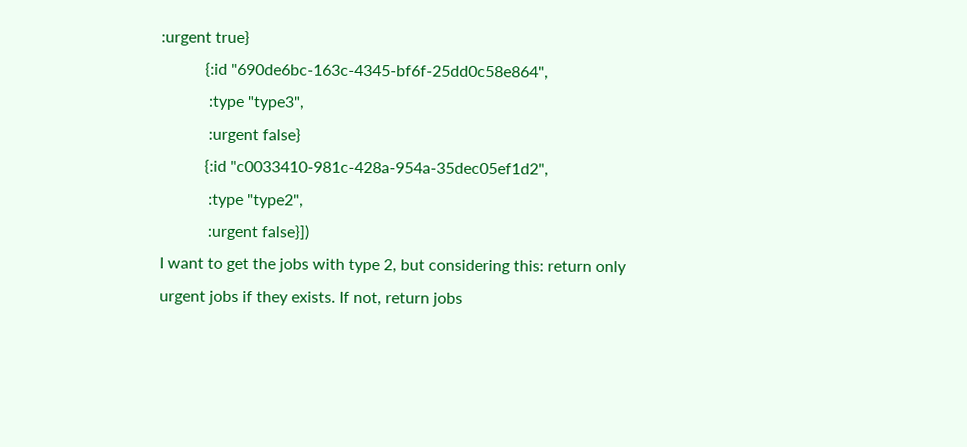:urgent true}
           {:id "690de6bc-163c-4345-bf6f-25dd0c58e864",
            :type "type3",
            :urgent false}
           {:id "c0033410-981c-428a-954a-35dec05ef1d2",
            :type "type2",
            :urgent false}])
I want to get the jobs with type 2, but considering this: return only urgent jobs if they exists. If not, return jobs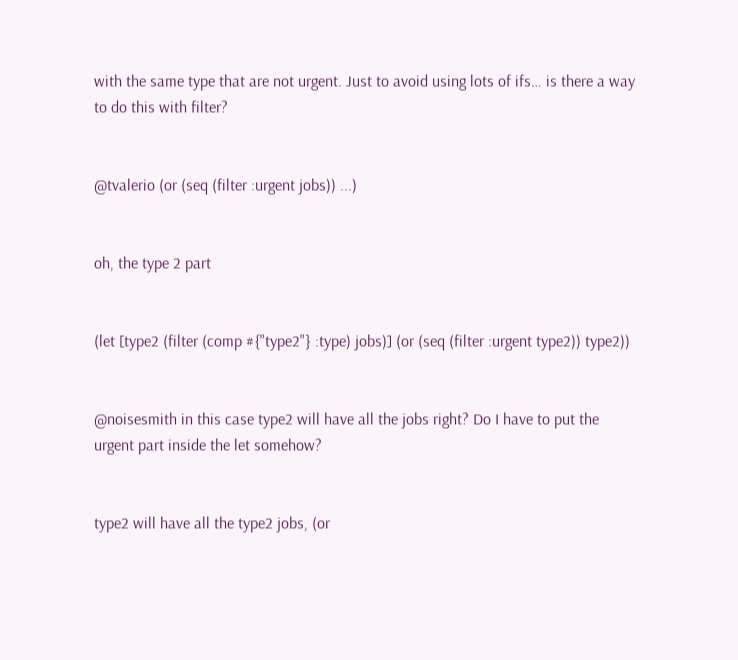with the same type that are not urgent. Just to avoid using lots of ifs… is there a way to do this with filter?


@tvalerio (or (seq (filter :urgent jobs)) ...)


oh, the type 2 part


(let [type2 (filter (comp #{"type2"} :type) jobs)] (or (seq (filter :urgent type2)) type2))


@noisesmith in this case type2 will have all the jobs right? Do I have to put the urgent part inside the let somehow?


type2 will have all the type2 jobs, (or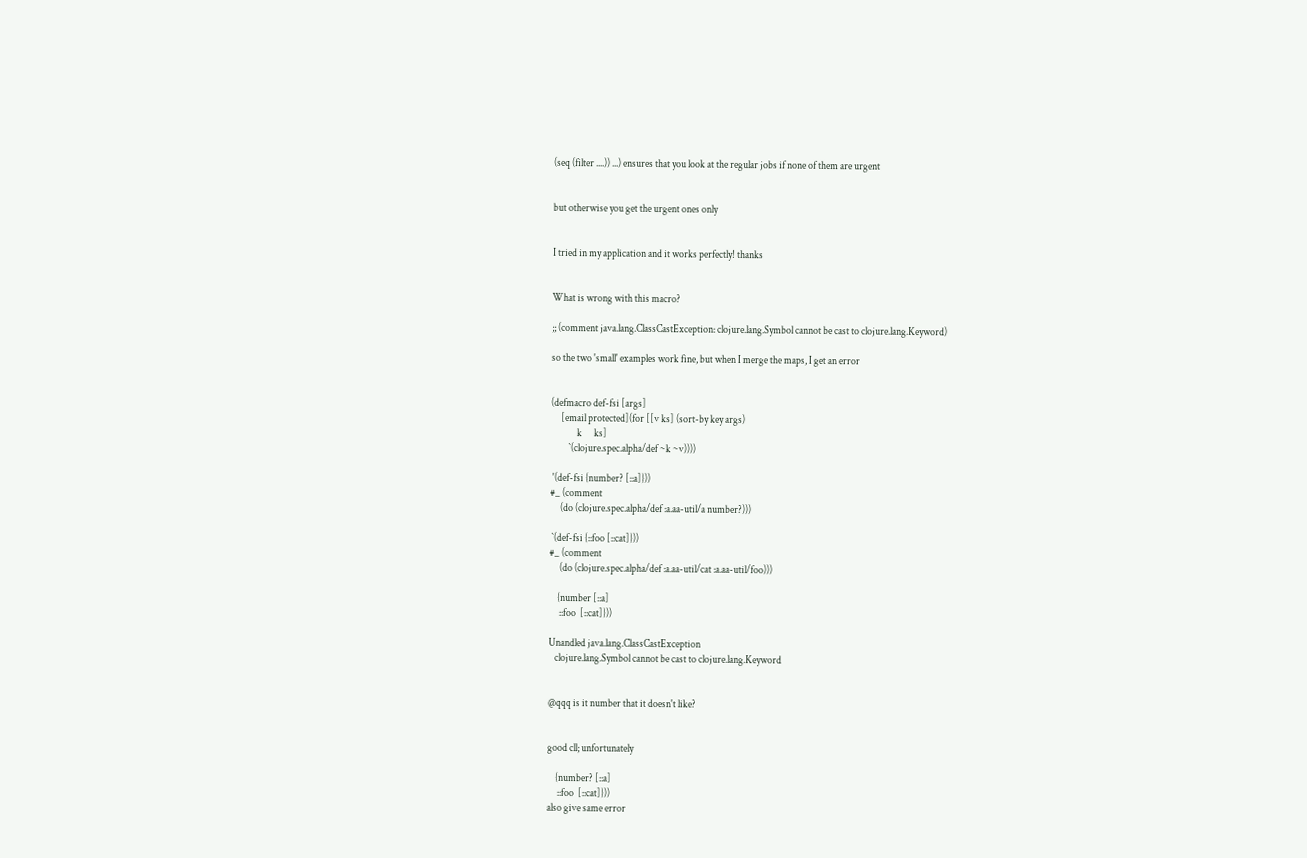(seq (filter ....)) ...) ensures that you look at the regular jobs if none of them are urgent


but otherwise you get the urgent ones only


I tried in my application and it works perfectly! thanks


What is wrong with this macro?

;; (comment java.lang.ClassCastException: clojure.lang.Symbol cannot be cast to clojure.lang.Keyword)

so the two 'small' examples work fine, but when I merge the maps, I get an error


(defmacro def-fsi [args]
     [email protected](for [[v ks] (sort-by key args)
             k      ks]
         `(clojure.spec.alpha/def ~k ~v))))

 '(def-fsi {number? [::a]}))
#_ (comment
     (do (clojure.spec.alpha/def :a.aa-util/a number?)))

 `(def-fsi {::foo [::cat]}))
#_ (comment
     (do (clojure.spec.alpha/def :a.aa-util/cat :a.aa-util/foo)))

    {number [::a]
     ::foo  [::cat]}))

Unandled java.lang.ClassCastException
   clojure.lang.Symbol cannot be cast to clojure.lang.Keyword


@qqq is it number that it doesn't like?


good cll; unfortunately

    {number? [::a]
     ::foo  [::cat]}))
also give same error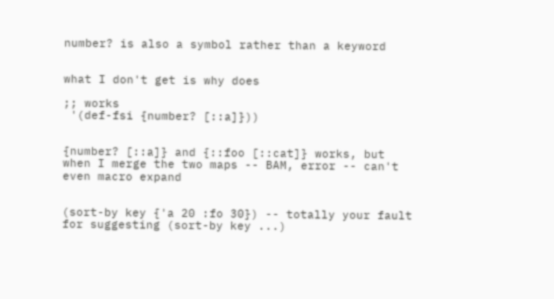number? is also a symbol rather than a keyword


what I don't get is why does

;; works
 '(def-fsi {number? [::a]}))


{number? [::a]} and {::foo [::cat]} works, but when I merge the two maps -- BAM, error -- can't even macro expand


(sort-by key {'a 20 :fo 30}) -- totally your fault for suggesting (sort-by key ...)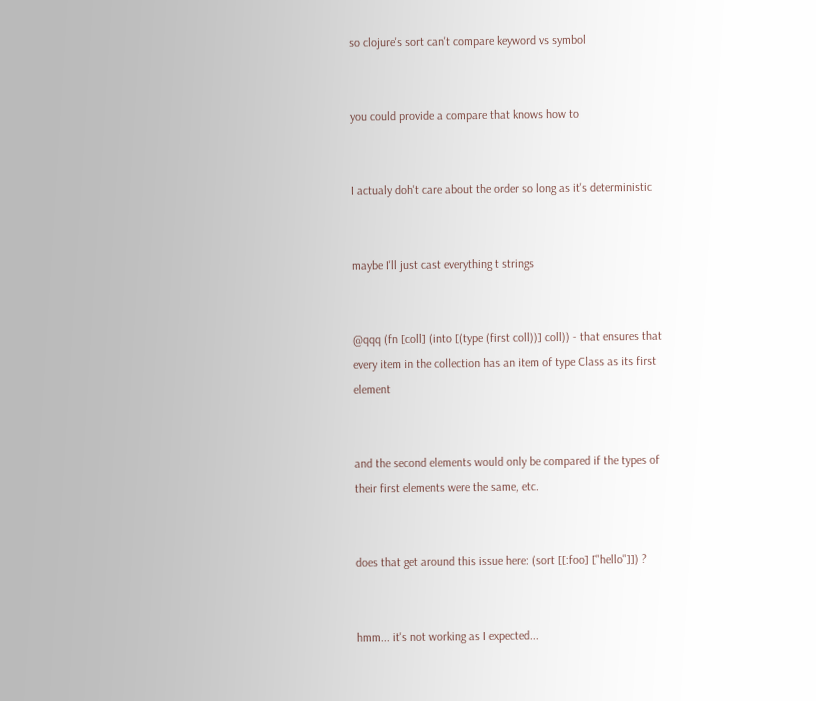so clojure's sort can't compare keyword vs symbol


you could provide a compare that knows how to


I actualy doh't care about the order so long as it's deterministic


maybe I'll just cast everything t strings


@qqq (fn [coll] (into [(type (first coll))] coll)) - that ensures that every item in the collection has an item of type Class as its first element


and the second elements would only be compared if the types of their first elements were the same, etc.


does that get around this issue here: (sort [[:foo] ["hello"]]) ?


hmm... it's not working as I expected...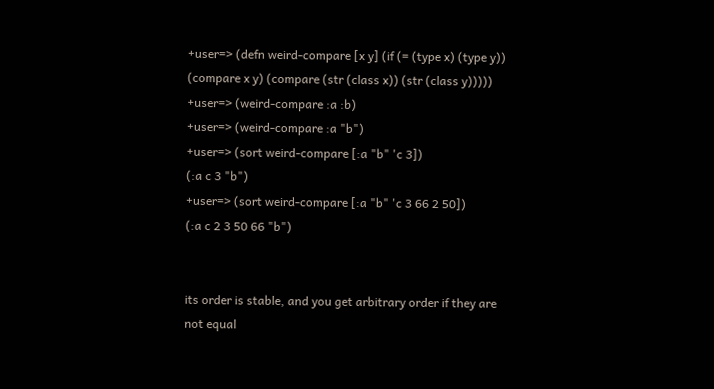+user=> (defn weird-compare [x y] (if (= (type x) (type y)) (compare x y) (compare (str (class x)) (str (class y)))))
+user=> (weird-compare :a :b)
+user=> (weird-compare :a "b")
+user=> (sort weird-compare [:a "b" 'c 3])
(:a c 3 "b")
+user=> (sort weird-compare [:a "b" 'c 3 66 2 50])
(:a c 2 3 50 66 "b")


its order is stable, and you get arbitrary order if they are not equal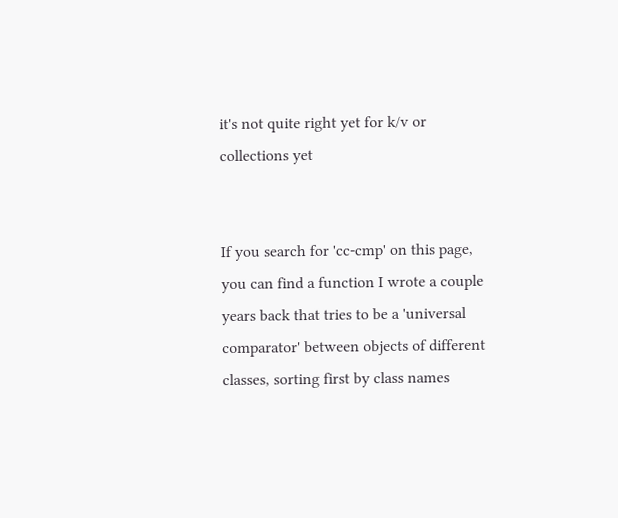it's not quite right yet for k/v or collections yet


If you search for 'cc-cmp' on this page, you can find a function I wrote a couple years back that tries to be a 'universal comparator' between objects of different classes, sorting first by class names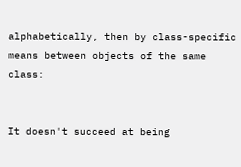alphabetically, then by class-specific means between objects of the same class:


It doesn't succeed at being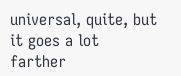universal, quite, but it goes a lot farther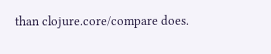than clojure.core/compare does.